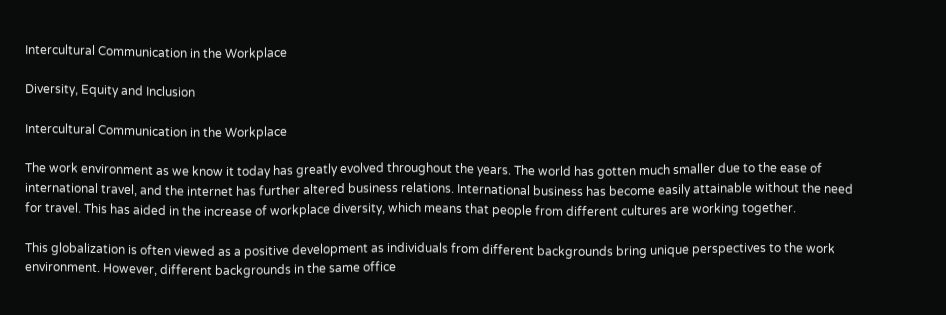Intercultural Communication in the Workplace

Diversity, Equity and Inclusion

Intercultural Communication in the Workplace

The work environment as we know it today has greatly evolved throughout the years. The world has gotten much smaller due to the ease of international travel, and the internet has further altered business relations. International business has become easily attainable without the need for travel. This has aided in the increase of workplace diversity, which means that people from different cultures are working together.

This globalization is often viewed as a positive development as individuals from different backgrounds bring unique perspectives to the work environment. However, different backgrounds in the same office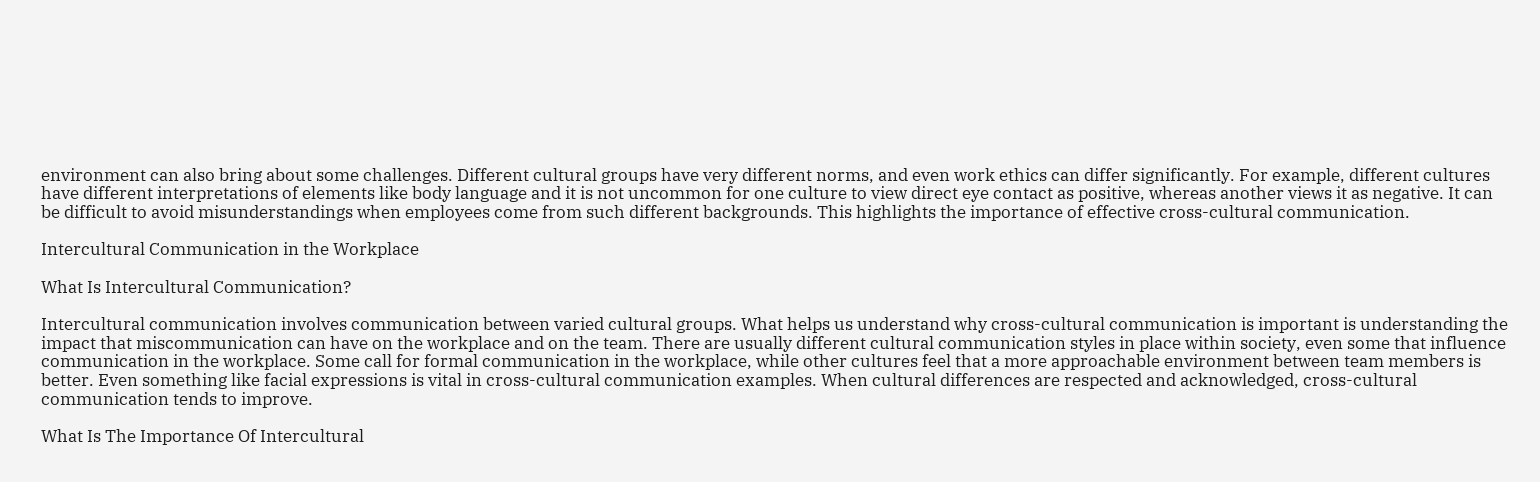environment can also bring about some challenges. Different cultural groups have very different norms, and even work ethics can differ significantly. For example, different cultures have different interpretations of elements like body language and it is not uncommon for one culture to view direct eye contact as positive, whereas another views it as negative. It can be difficult to avoid misunderstandings when employees come from such different backgrounds. This highlights the importance of effective cross-cultural communication.

Intercultural Communication in the Workplace

What Is Intercultural Communication?

Intercultural communication involves communication between varied cultural groups. What helps us understand why cross-cultural communication is important is understanding the impact that miscommunication can have on the workplace and on the team. There are usually different cultural communication styles in place within society, even some that influence communication in the workplace. Some call for formal communication in the workplace, while other cultures feel that a more approachable environment between team members is better. Even something like facial expressions is vital in cross-cultural communication examples. When cultural differences are respected and acknowledged, cross-cultural communication tends to improve.

What Is The Importance Of Intercultural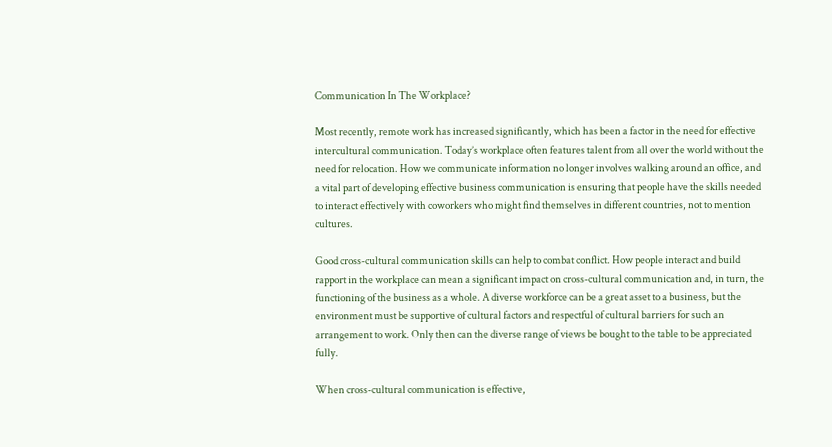Communication In The Workplace?

Most recently, remote work has increased significantly, which has been a factor in the need for effective intercultural communication. Today’s workplace often features talent from all over the world without the need for relocation. How we communicate information no longer involves walking around an office, and a vital part of developing effective business communication is ensuring that people have the skills needed to interact effectively with coworkers who might find themselves in different countries, not to mention cultures.

Good cross-cultural communication skills can help to combat conflict. How people interact and build rapport in the workplace can mean a significant impact on cross-cultural communication and, in turn, the functioning of the business as a whole. A diverse workforce can be a great asset to a business, but the environment must be supportive of cultural factors and respectful of cultural barriers for such an arrangement to work. Only then can the diverse range of views be bought to the table to be appreciated fully.

When cross-cultural communication is effective,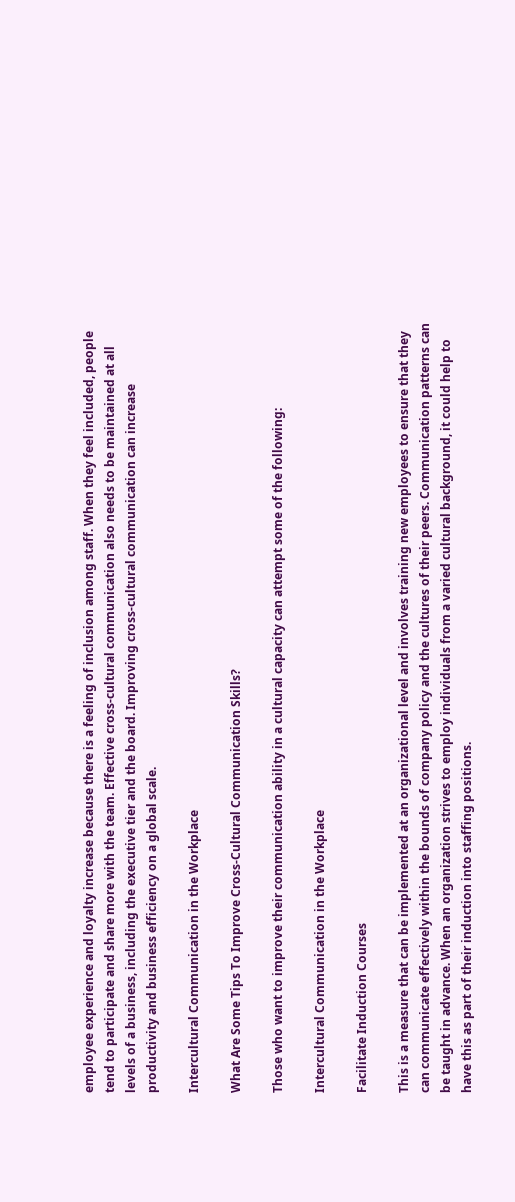employee experience and loyalty increase because there is a feeling of inclusion among staff. When they feel included, people tend to participate and share more with the team. Effective cross-cultural communication also needs to be maintained at all levels of a business, including the executive tier and the board. Improving cross-cultural communication can increase productivity and business efficiency on a global scale.

Intercultural Communication in the Workplace

What Are Some Tips To Improve Cross-Cultural Communication Skills?

Those who want to improve their communication ability in a cultural capacity can attempt some of the following:

Intercultural Communication in the Workplace

Facilitate Induction Courses

This is a measure that can be implemented at an organizational level and involves training new employees to ensure that they can communicate effectively within the bounds of company policy and the cultures of their peers. Communication patterns can be taught in advance. When an organization strives to employ individuals from a varied cultural background, it could help to have this as part of their induction into staffing positions.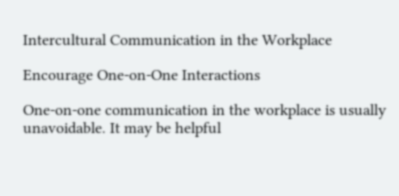Intercultural Communication in the Workplace

Encourage One-on-One Interactions

One-on-one communication in the workplace is usually unavoidable. It may be helpful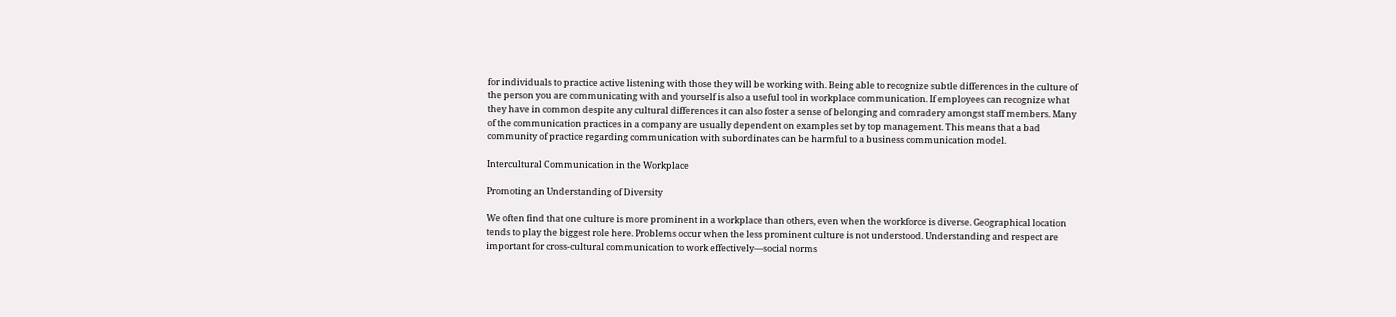for individuals to practice active listening with those they will be working with. Being able to recognize subtle differences in the culture of the person you are communicating with and yourself is also a useful tool in workplace communication. If employees can recognize what they have in common despite any cultural differences it can also foster a sense of belonging and comradery amongst staff members. Many of the communication practices in a company are usually dependent on examples set by top management. This means that a bad community of practice regarding communication with subordinates can be harmful to a business communication model.

Intercultural Communication in the Workplace

Promoting an Understanding of Diversity

We often find that one culture is more prominent in a workplace than others, even when the workforce is diverse. Geographical location tends to play the biggest role here. Problems occur when the less prominent culture is not understood. Understanding and respect are important for cross-cultural communication to work effectively—social norms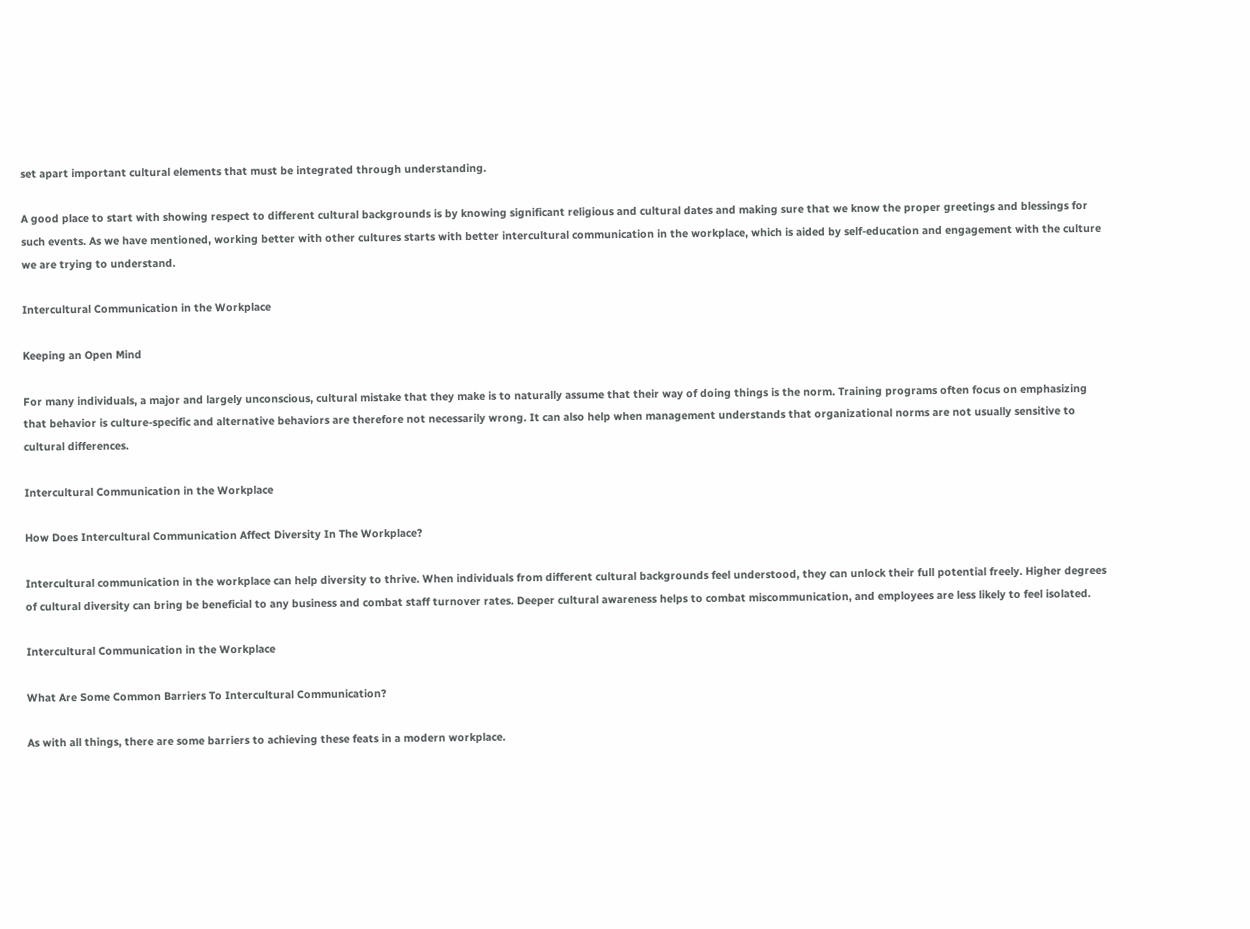set apart important cultural elements that must be integrated through understanding.

A good place to start with showing respect to different cultural backgrounds is by knowing significant religious and cultural dates and making sure that we know the proper greetings and blessings for such events. As we have mentioned, working better with other cultures starts with better intercultural communication in the workplace, which is aided by self-education and engagement with the culture we are trying to understand.

Intercultural Communication in the Workplace

Keeping an Open Mind

For many individuals, a major and largely unconscious, cultural mistake that they make is to naturally assume that their way of doing things is the norm. Training programs often focus on emphasizing that behavior is culture-specific and alternative behaviors are therefore not necessarily wrong. It can also help when management understands that organizational norms are not usually sensitive to cultural differences.

Intercultural Communication in the Workplace

How Does Intercultural Communication Affect Diversity In The Workplace?

Intercultural communication in the workplace can help diversity to thrive. When individuals from different cultural backgrounds feel understood, they can unlock their full potential freely. Higher degrees of cultural diversity can bring be beneficial to any business and combat staff turnover rates. Deeper cultural awareness helps to combat miscommunication, and employees are less likely to feel isolated.

Intercultural Communication in the Workplace

What Are Some Common Barriers To Intercultural Communication?

As with all things, there are some barriers to achieving these feats in a modern workplace.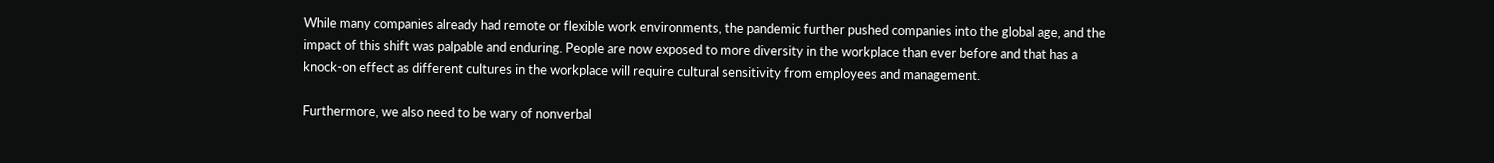While many companies already had remote or flexible work environments, the pandemic further pushed companies into the global age, and the impact of this shift was palpable and enduring. People are now exposed to more diversity in the workplace than ever before and that has a knock-on effect as different cultures in the workplace will require cultural sensitivity from employees and management.

Furthermore, we also need to be wary of nonverbal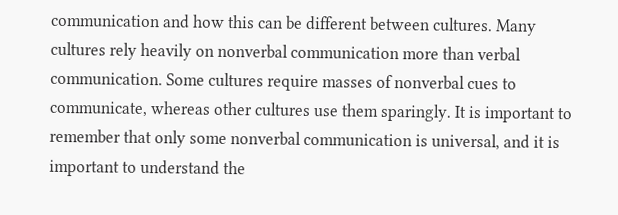communication and how this can be different between cultures. Many cultures rely heavily on nonverbal communication more than verbal communication. Some cultures require masses of nonverbal cues to communicate, whereas other cultures use them sparingly. It is important to remember that only some nonverbal communication is universal, and it is important to understand the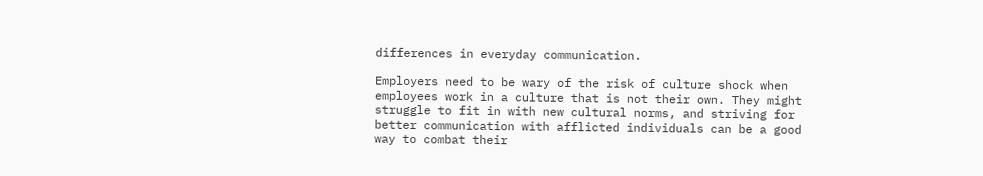differences in everyday communication.

Employers need to be wary of the risk of culture shock when employees work in a culture that is not their own. They might struggle to fit in with new cultural norms, and striving for better communication with afflicted individuals can be a good way to combat their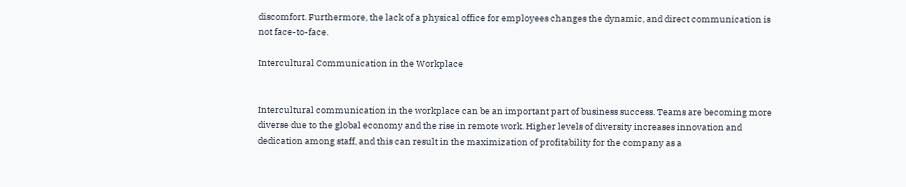discomfort. Furthermore, the lack of a physical office for employees changes the dynamic, and direct communication is not face-to-face.

Intercultural Communication in the Workplace


Intercultural communication in the workplace can be an important part of business success. Teams are becoming more diverse due to the global economy and the rise in remote work. Higher levels of diversity increases innovation and dedication among staff, and this can result in the maximization of profitability for the company as a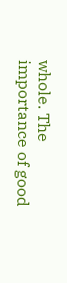whole. The importance of good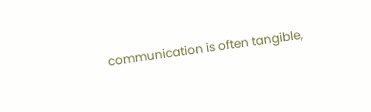communication is often tangible,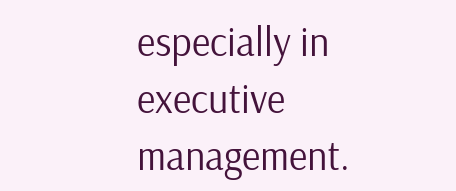especially in executive management.